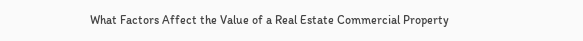What Factors Affect the Value of a Real Estate Commercial Property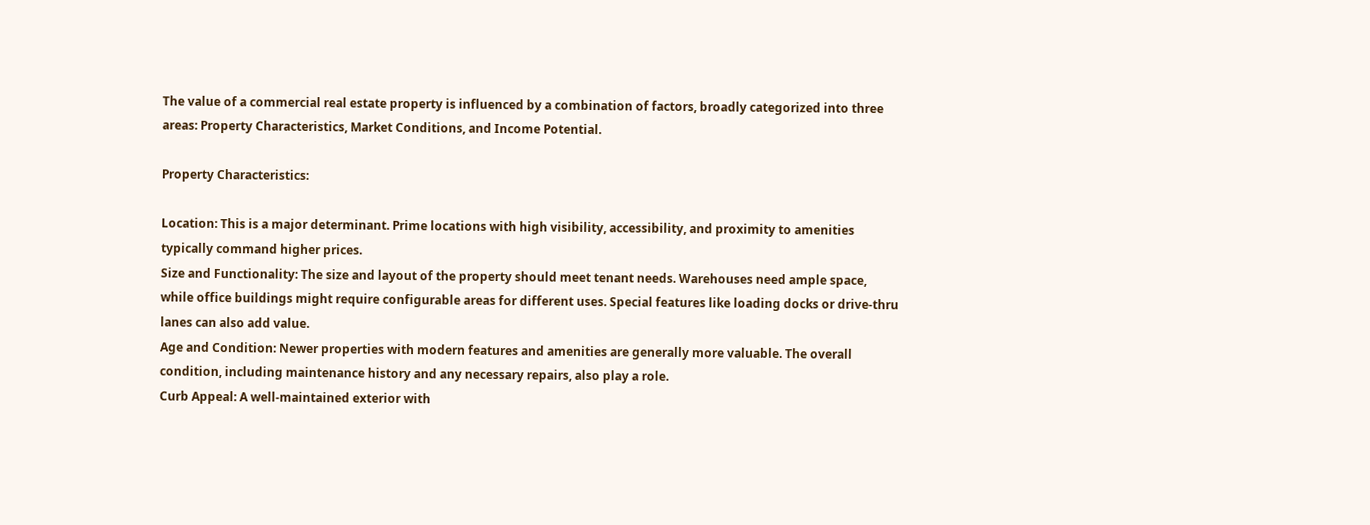The value of a commercial real estate property is influenced by a combination of factors, broadly categorized into three areas: Property Characteristics, Market Conditions, and Income Potential.

Property Characteristics:

Location: This is a major determinant. Prime locations with high visibility, accessibility, and proximity to amenities typically command higher prices.
Size and Functionality: The size and layout of the property should meet tenant needs. Warehouses need ample space, while office buildings might require configurable areas for different uses. Special features like loading docks or drive-thru lanes can also add value.
Age and Condition: Newer properties with modern features and amenities are generally more valuable. The overall condition, including maintenance history and any necessary repairs, also play a role.
Curb Appeal: A well-maintained exterior with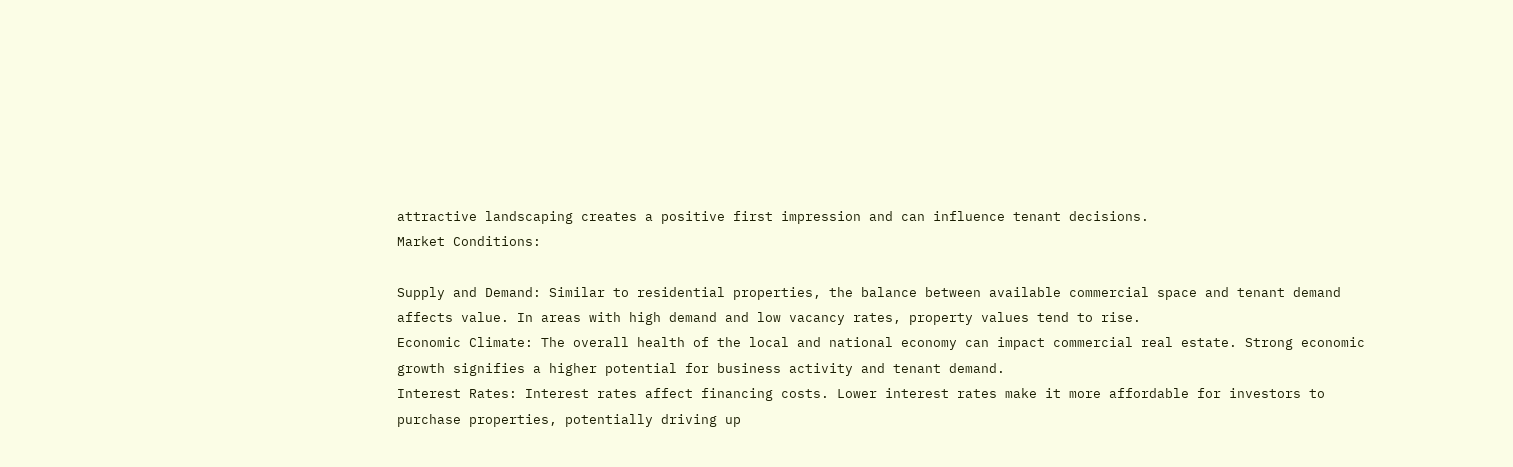attractive landscaping creates a positive first impression and can influence tenant decisions.
Market Conditions:

Supply and Demand: Similar to residential properties, the balance between available commercial space and tenant demand affects value. In areas with high demand and low vacancy rates, property values tend to rise.
Economic Climate: The overall health of the local and national economy can impact commercial real estate. Strong economic growth signifies a higher potential for business activity and tenant demand.
Interest Rates: Interest rates affect financing costs. Lower interest rates make it more affordable for investors to purchase properties, potentially driving up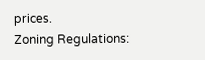prices.
Zoning Regulations: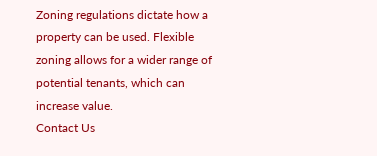Zoning regulations dictate how a property can be used. Flexible zoning allows for a wider range of potential tenants, which can increase value.
Contact Us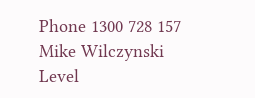Phone 1300 728 157
Mike Wilczynski
Level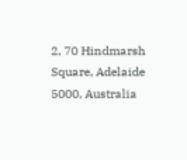2, 70 Hindmarsh Square, Adelaide 5000, Australia